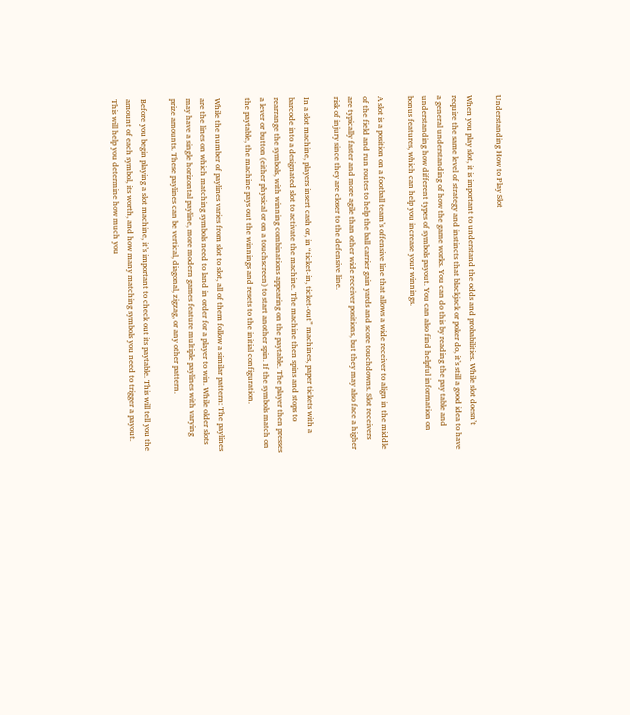Understanding How to Play Slot

When you play slot, it is important to understand the odds and probabilities. While slot doesn’t require the same level of strategy and instincts that blackjack or poker do, it’s still a good idea to have a general understanding of how the game works. You can do this by reading the pay table and understanding how different types of symbols payout. You can also find helpful information on bonus features, which can help you increase your winnings.

A slot is a position on a football team’s offensive line that allows a wide receiver to align in the middle of the field and run routes to help the ball carrier gain yards and score touchdowns. Slot receivers are typically faster and more agile than other wide receiver positions, but they may also face a higher risk of injury since they are closer to the defensive line.

In a slot machine, players insert cash or, in “ticket-in, ticket-out” machines, paper tickets with a barcode into a designated slot to activate the machine. The machine then spins and stops to rearrange the symbols, with winning combinations appearing on the paytable. The player then presses a lever or button (either physical or on a touchscreen) to start another spin. If the symbols match on the paytable, the machine pays out the winnings and resets to the initial configuration.

While the number of paylines varies from slot to slot, all of them follow a similar pattern: The paylines are the lines on which matching symbols need to land in order for a player to win. While older slots may have a single horizontal payline, more modern games feature multiple paylines with varying prize amounts. These paylines can be vertical, diagonal, zigzag, or any other pattern.

Before you begin playing a slot machine, it’s important to check out its paytable. This will tell you the amount of each symbol, its worth, and how many matching symbols you need to trigger a payout. This will help you determine how much you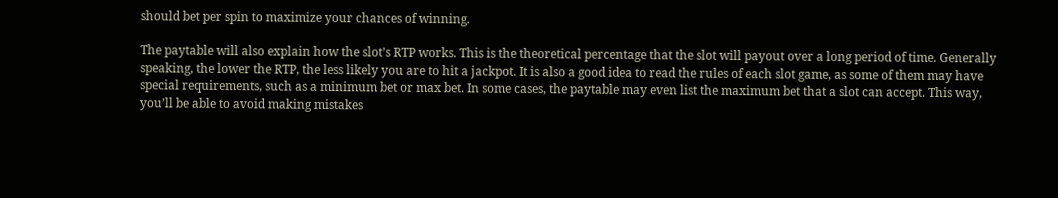should bet per spin to maximize your chances of winning.

The paytable will also explain how the slot’s RTP works. This is the theoretical percentage that the slot will payout over a long period of time. Generally speaking, the lower the RTP, the less likely you are to hit a jackpot. It is also a good idea to read the rules of each slot game, as some of them may have special requirements, such as a minimum bet or max bet. In some cases, the paytable may even list the maximum bet that a slot can accept. This way, you’ll be able to avoid making mistakes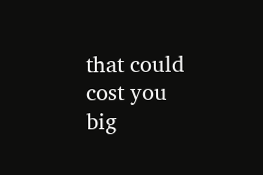that could cost you big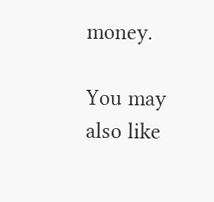money.

You may also like